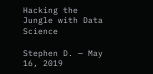Hacking the Jungle with Data Science

Stephen D. — May 16, 2019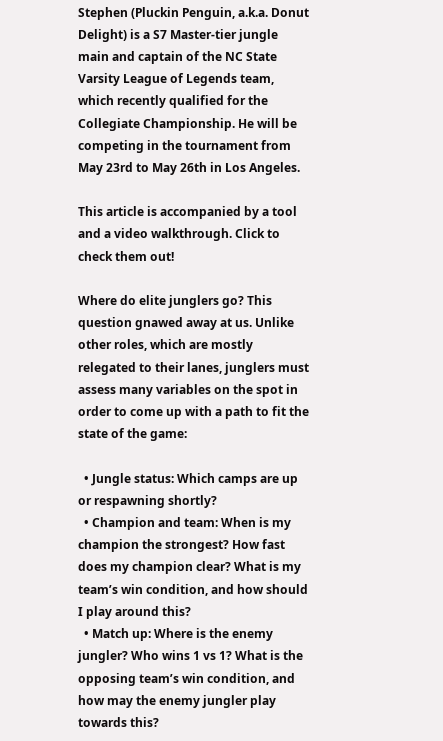Stephen (Pluckin Penguin, a.k.a. Donut Delight) is a S7 Master-tier jungle main and captain of the NC State Varsity League of Legends team, which recently qualified for the Collegiate Championship. He will be competing in the tournament from May 23rd to May 26th in Los Angeles.

This article is accompanied by a tool and a video walkthrough. Click to check them out!

Where do elite junglers go? This question gnawed away at us. Unlike other roles, which are mostly relegated to their lanes, junglers must assess many variables on the spot in order to come up with a path to fit the state of the game:

  • Jungle status: Which camps are up or respawning shortly?
  • Champion and team: When is my champion the strongest? How fast does my champion clear? What is my team’s win condition, and how should I play around this?
  • Match up: Where is the enemy jungler? Who wins 1 vs 1? What is the opposing team’s win condition, and how may the enemy jungler play towards this?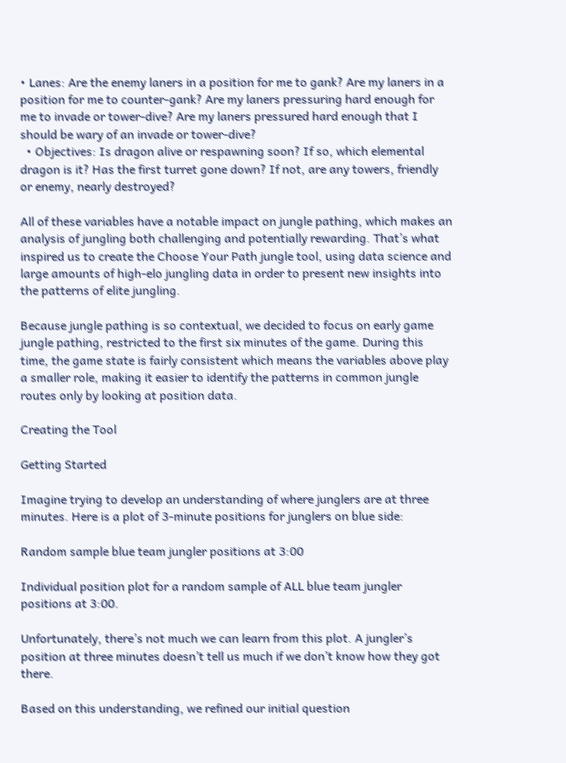• Lanes: Are the enemy laners in a position for me to gank? Are my laners in a position for me to counter-gank? Are my laners pressuring hard enough for me to invade or tower-dive? Are my laners pressured hard enough that I should be wary of an invade or tower-dive?
  • Objectives: Is dragon alive or respawning soon? If so, which elemental dragon is it? Has the first turret gone down? If not, are any towers, friendly or enemy, nearly destroyed?

All of these variables have a notable impact on jungle pathing, which makes an analysis of jungling both challenging and potentially rewarding. That’s what inspired us to create the Choose Your Path jungle tool, using data science and large amounts of high-elo jungling data in order to present new insights into the patterns of elite jungling.

Because jungle pathing is so contextual, we decided to focus on early game jungle pathing, restricted to the first six minutes of the game. During this time, the game state is fairly consistent which means the variables above play a smaller role, making it easier to identify the patterns in common jungle routes only by looking at position data.

Creating the Tool

Getting Started

Imagine trying to develop an understanding of where junglers are at three minutes. Here is a plot of 3-minute positions for junglers on blue side:

Random sample blue team jungler positions at 3:00

Individual position plot for a random sample of ALL blue team jungler positions at 3:00.

Unfortunately, there’s not much we can learn from this plot. A jungler’s position at three minutes doesn’t tell us much if we don’t know how they got there.

Based on this understanding, we refined our initial question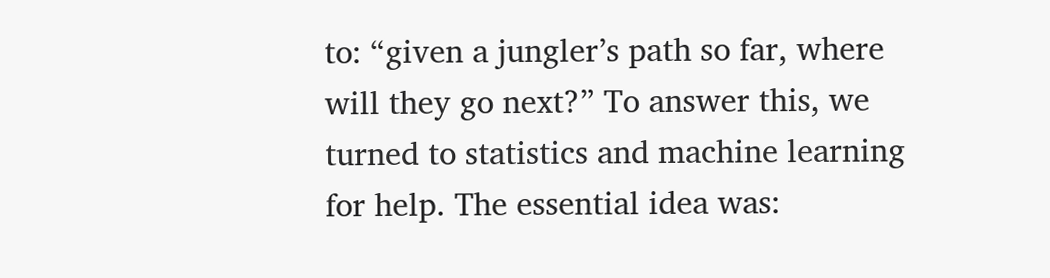to: “given a jungler’s path so far, where will they go next?” To answer this, we turned to statistics and machine learning for help. The essential idea was: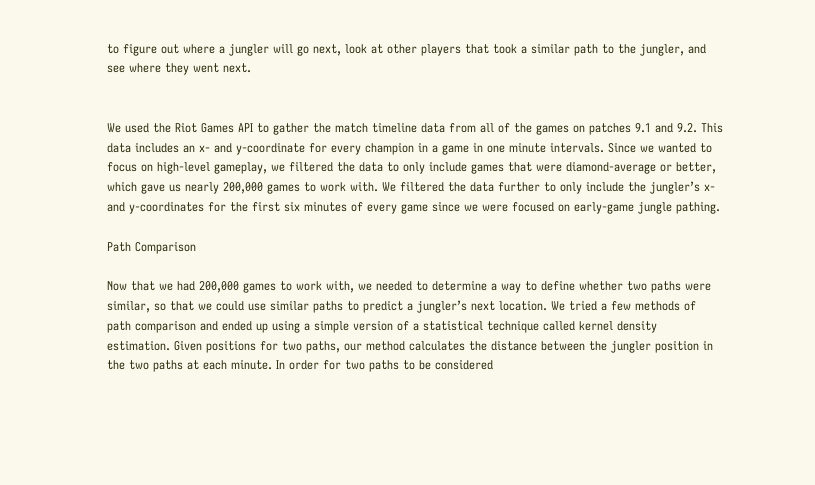to figure out where a jungler will go next, look at other players that took a similar path to the jungler, and see where they went next.


We used the Riot Games API to gather the match timeline data from all of the games on patches 9.1 and 9.2. This data includes an x- and y-coordinate for every champion in a game in one minute intervals. Since we wanted to focus on high-level gameplay, we filtered the data to only include games that were diamond-average or better, which gave us nearly 200,000 games to work with. We filtered the data further to only include the jungler’s x- and y-coordinates for the first six minutes of every game since we were focused on early-game jungle pathing.

Path Comparison

Now that we had 200,000 games to work with, we needed to determine a way to define whether two paths were similar, so that we could use similar paths to predict a jungler’s next location. We tried a few methods of path comparison and ended up using a simple version of a statistical technique called kernel density estimation. Given positions for two paths, our method calculates the distance between the jungler position in the two paths at each minute. In order for two paths to be considered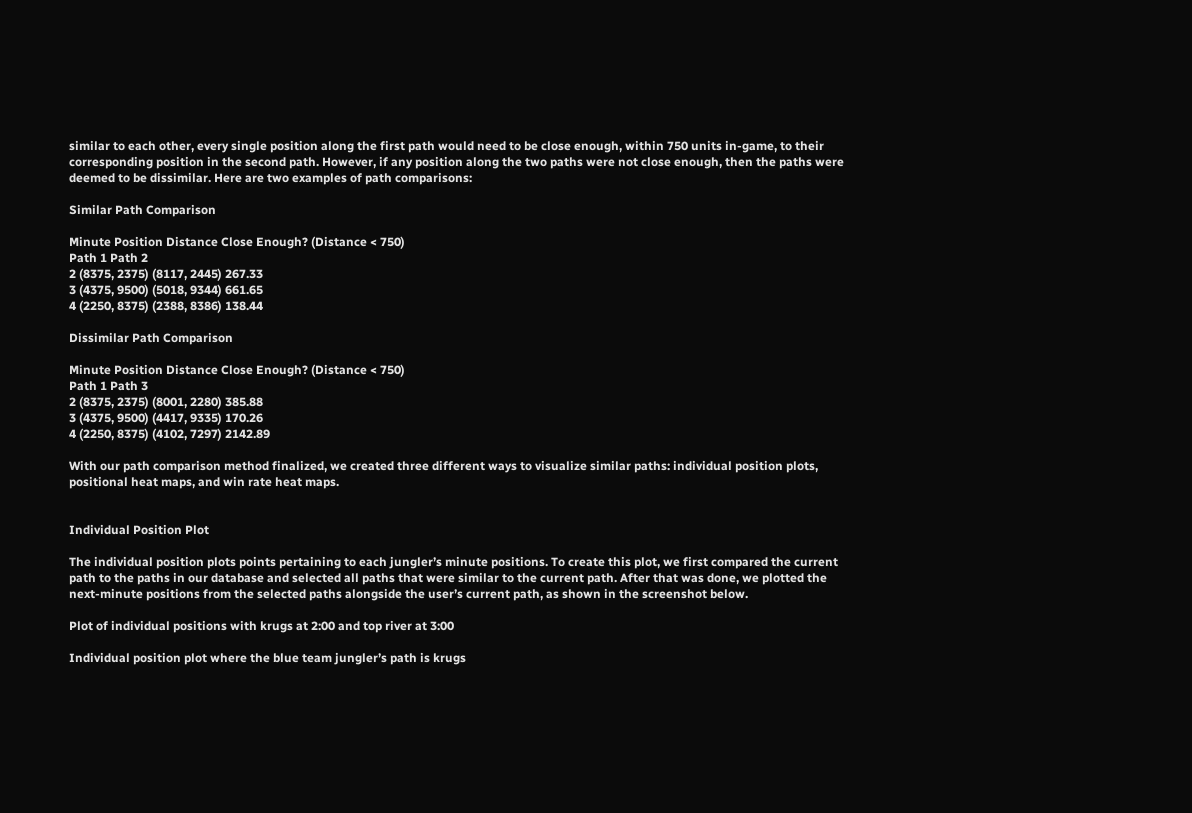similar to each other, every single position along the first path would need to be close enough, within 750 units in-game, to their corresponding position in the second path. However, if any position along the two paths were not close enough, then the paths were deemed to be dissimilar. Here are two examples of path comparisons:

Similar Path Comparison

Minute Position Distance Close Enough? (Distance < 750)
Path 1 Path 2
2 (8375, 2375) (8117, 2445) 267.33
3 (4375, 9500) (5018, 9344) 661.65
4 (2250, 8375) (2388, 8386) 138.44

Dissimilar Path Comparison

Minute Position Distance Close Enough? (Distance < 750)
Path 1 Path 3
2 (8375, 2375) (8001, 2280) 385.88
3 (4375, 9500) (4417, 9335) 170.26
4 (2250, 8375) (4102, 7297) 2142.89

With our path comparison method finalized, we created three different ways to visualize similar paths: individual position plots, positional heat maps, and win rate heat maps.


Individual Position Plot

The individual position plots points pertaining to each jungler’s minute positions. To create this plot, we first compared the current path to the paths in our database and selected all paths that were similar to the current path. After that was done, we plotted the next-minute positions from the selected paths alongside the user’s current path, as shown in the screenshot below.

Plot of individual positions with krugs at 2:00 and top river at 3:00

Individual position plot where the blue team jungler’s path is krugs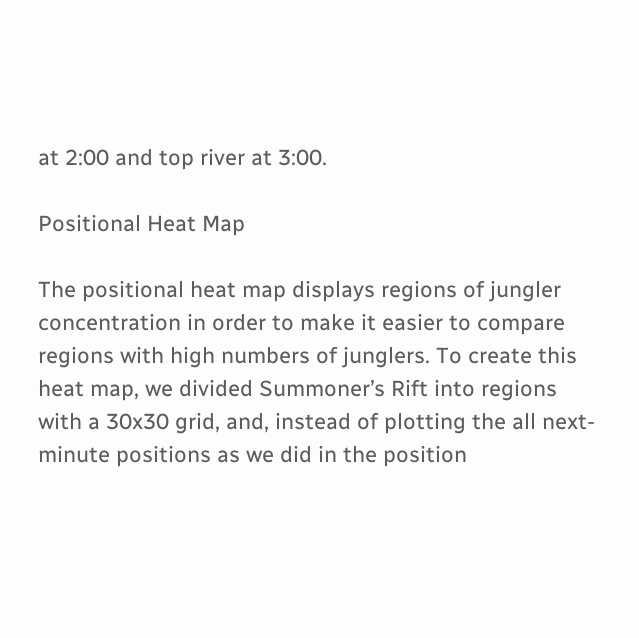at 2:00 and top river at 3:00.

Positional Heat Map

The positional heat map displays regions of jungler concentration in order to make it easier to compare regions with high numbers of junglers. To create this heat map, we divided Summoner’s Rift into regions with a 30x30 grid, and, instead of plotting the all next-minute positions as we did in the position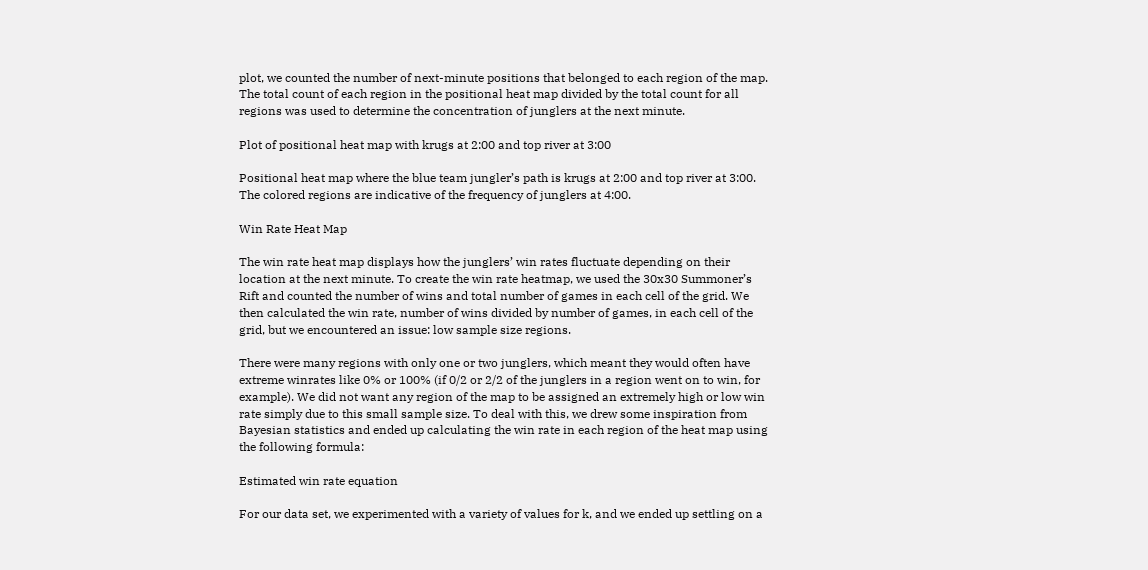plot, we counted the number of next-minute positions that belonged to each region of the map. The total count of each region in the positional heat map divided by the total count for all regions was used to determine the concentration of junglers at the next minute.

Plot of positional heat map with krugs at 2:00 and top river at 3:00

Positional heat map where the blue team jungler’s path is krugs at 2:00 and top river at 3:00. The colored regions are indicative of the frequency of junglers at 4:00.

Win Rate Heat Map

The win rate heat map displays how the junglers’ win rates fluctuate depending on their location at the next minute. To create the win rate heatmap, we used the 30x30 Summoner’s Rift and counted the number of wins and total number of games in each cell of the grid. We then calculated the win rate, number of wins divided by number of games, in each cell of the grid, but we encountered an issue: low sample size regions.

There were many regions with only one or two junglers, which meant they would often have extreme winrates like 0% or 100% (if 0/2 or 2/2 of the junglers in a region went on to win, for example). We did not want any region of the map to be assigned an extremely high or low win rate simply due to this small sample size. To deal with this, we drew some inspiration from Bayesian statistics and ended up calculating the win rate in each region of the heat map using the following formula:

Estimated win rate equation

For our data set, we experimented with a variety of values for k, and we ended up settling on a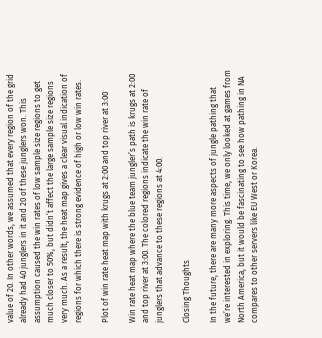value of 20. In other words, we assumed that every region of the grid already had 40 junglers in it and 20 of these junglers won. This assumption caused the win rates of low sample size regions to get much closer to 50%, but didn’t affect the large sample size regions very much. As a result, the heat map gives a clear visual indication of regions for which there is strong evidence of high or low win rates.

Plot of win rate heat map with krugs at 2:00 and top river at 3:00

Win rate heat map where the blue team jungler’s path is krugs at 2:00 and top river at 3:00. The colored regions indicate the win rate of junglers that advance to these regions at 4:00.

Closing Thoughts

In the future, there are many more aspects of jungle pathing that we’re interested in exploring. This time, we only looked at games from North America, but it would be fascinating to see how pathing in NA compares to other servers like EU West or Korea.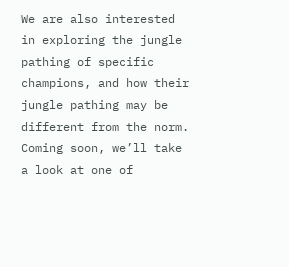We are also interested in exploring the jungle pathing of specific champions, and how their jungle pathing may be different from the norm. Coming soon, we’ll take a look at one of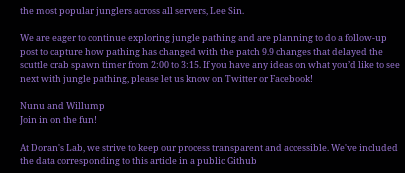the most popular junglers across all servers, Lee Sin.

We are eager to continue exploring jungle pathing and are planning to do a follow-up post to capture how pathing has changed with the patch 9.9 changes that delayed the scuttle crab spawn timer from 2:00 to 3:15. If you have any ideas on what you’d like to see next with jungle pathing, please let us know on Twitter or Facebook!

Nunu and Willump
Join in on the fun!

At Doran's Lab, we strive to keep our process transparent and accessible. We've included the data corresponding to this article in a public Github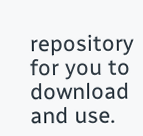repository for you to download and use.